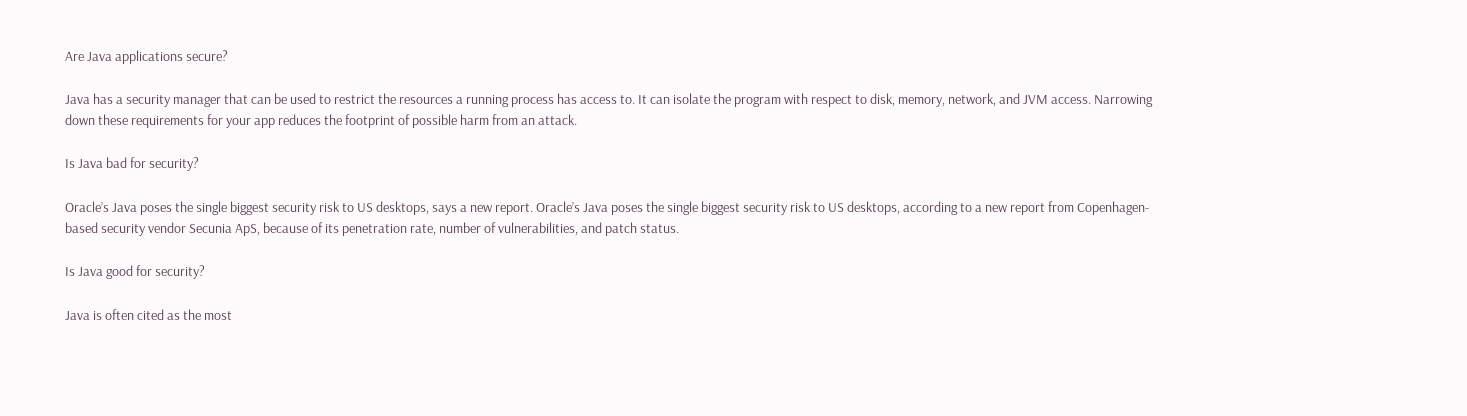Are Java applications secure?

Java has a security manager that can be used to restrict the resources a running process has access to. It can isolate the program with respect to disk, memory, network, and JVM access. Narrowing down these requirements for your app reduces the footprint of possible harm from an attack.

Is Java bad for security?

Oracle’s Java poses the single biggest security risk to US desktops, says a new report. Oracle’s Java poses the single biggest security risk to US desktops, according to a new report from Copenhagen-based security vendor Secunia ApS, because of its penetration rate, number of vulnerabilities, and patch status.

Is Java good for security?

Java is often cited as the most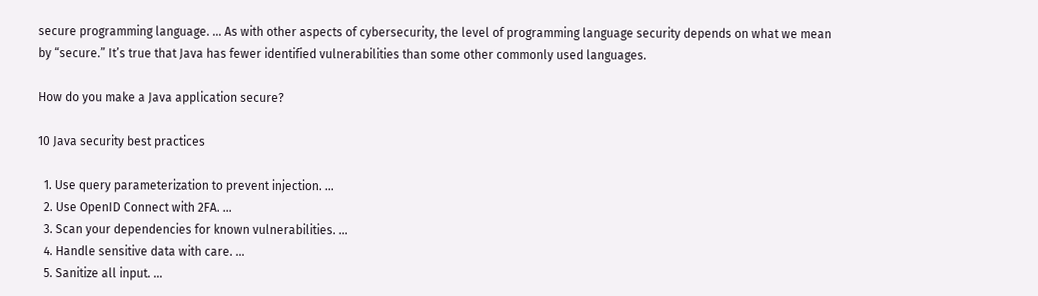secure programming language. … As with other aspects of cybersecurity, the level of programming language security depends on what we mean by “secure.” It’s true that Java has fewer identified vulnerabilities than some other commonly used languages.

How do you make a Java application secure?

10 Java security best practices

  1. Use query parameterization to prevent injection. …
  2. Use OpenID Connect with 2FA. …
  3. Scan your dependencies for known vulnerabilities. …
  4. Handle sensitive data with care. …
  5. Sanitize all input. …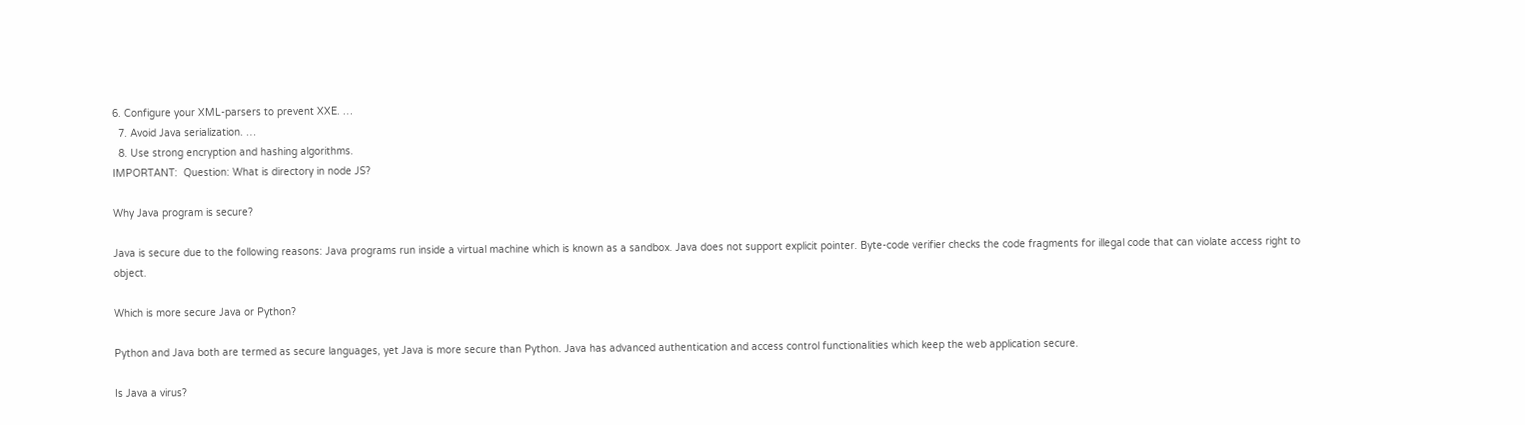6. Configure your XML-parsers to prevent XXE. …
  7. Avoid Java serialization. …
  8. Use strong encryption and hashing algorithms.
IMPORTANT:  Question: What is directory in node JS?

Why Java program is secure?

Java is secure due to the following reasons: Java programs run inside a virtual machine which is known as a sandbox. Java does not support explicit pointer. Byte-code verifier checks the code fragments for illegal code that can violate access right to object.

Which is more secure Java or Python?

Python and Java both are termed as secure languages, yet Java is more secure than Python. Java has advanced authentication and access control functionalities which keep the web application secure.

Is Java a virus?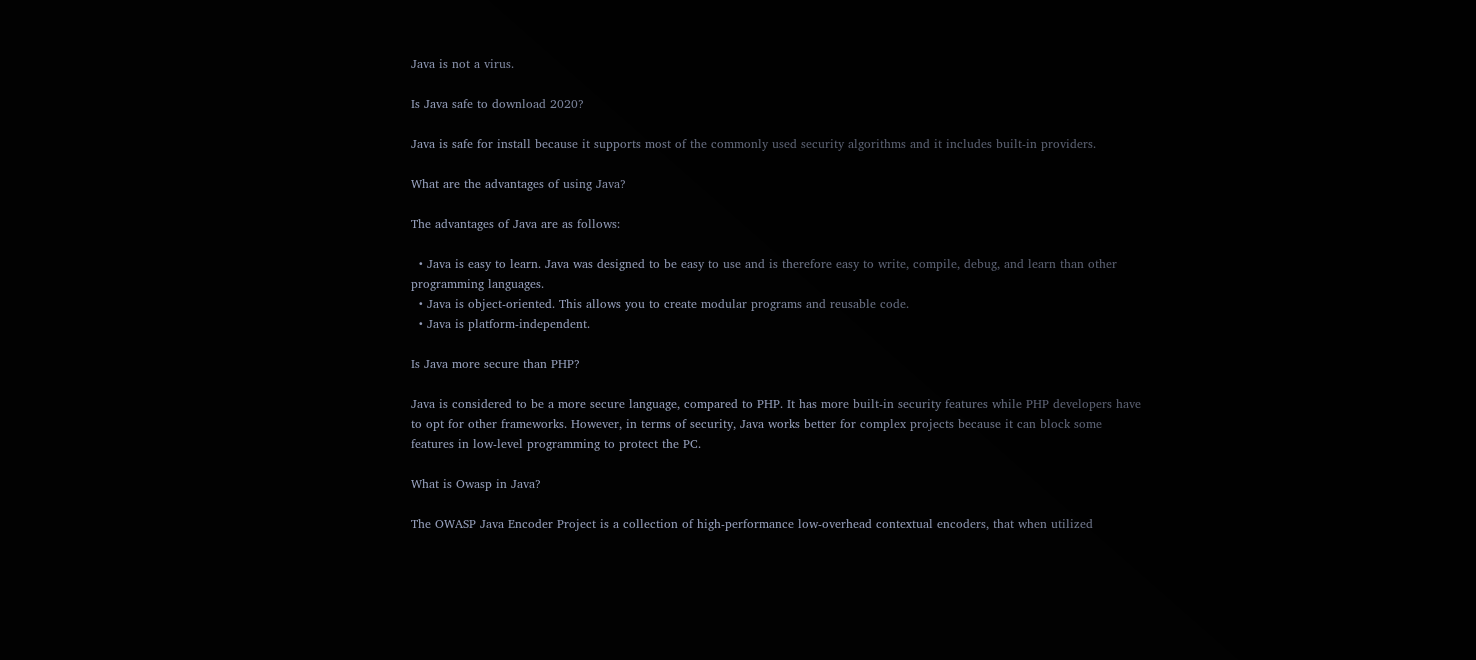Java is not a virus.

Is Java safe to download 2020?

Java is safe for install because it supports most of the commonly used security algorithms and it includes built-in providers.

What are the advantages of using Java?

The advantages of Java are as follows:

  • Java is easy to learn. Java was designed to be easy to use and is therefore easy to write, compile, debug, and learn than other programming languages.
  • Java is object-oriented. This allows you to create modular programs and reusable code.
  • Java is platform-independent.

Is Java more secure than PHP?

Java is considered to be a more secure language, compared to PHP. It has more built-in security features while PHP developers have to opt for other frameworks. However, in terms of security, Java works better for complex projects because it can block some features in low-level programming to protect the PC.

What is Owasp in Java?

The OWASP Java Encoder Project is a collection of high-performance low-overhead contextual encoders, that when utilized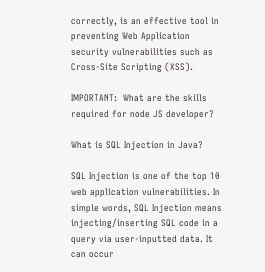correctly, is an effective tool in preventing Web Application security vulnerabilities such as Cross-Site Scripting (XSS).

IMPORTANT:  What are the skills required for node JS developer?

What is SQL Injection in Java?

SQL Injection is one of the top 10 web application vulnerabilities. In simple words, SQL Injection means injecting/inserting SQL code in a query via user-inputted data. It can occur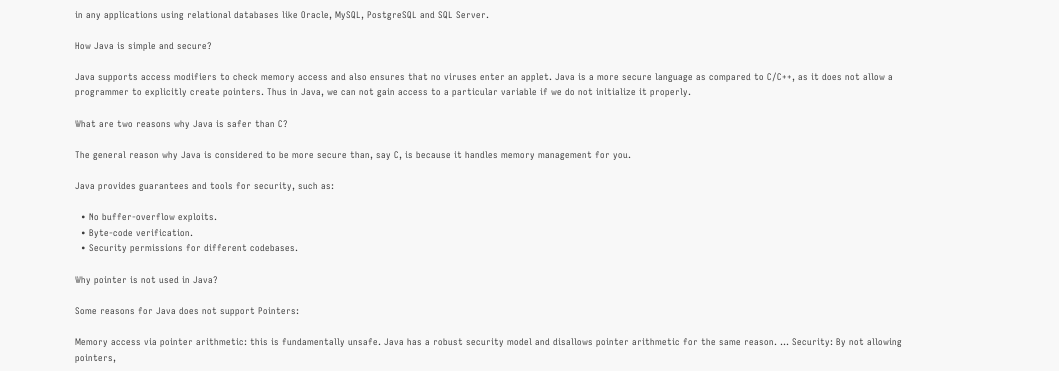in any applications using relational databases like Oracle, MySQL, PostgreSQL and SQL Server.

How Java is simple and secure?

Java supports access modifiers to check memory access and also ensures that no viruses enter an applet. Java is a more secure language as compared to C/C++, as it does not allow a programmer to explicitly create pointers. Thus in Java, we can not gain access to a particular variable if we do not initialize it properly.

What are two reasons why Java is safer than C?

The general reason why Java is considered to be more secure than, say C, is because it handles memory management for you.

Java provides guarantees and tools for security, such as:

  • No buffer-overflow exploits.
  • Byte-code verification.
  • Security permissions for different codebases.

Why pointer is not used in Java?

Some reasons for Java does not support Pointers:

Memory access via pointer arithmetic: this is fundamentally unsafe. Java has a robust security model and disallows pointer arithmetic for the same reason. … Security: By not allowing pointers,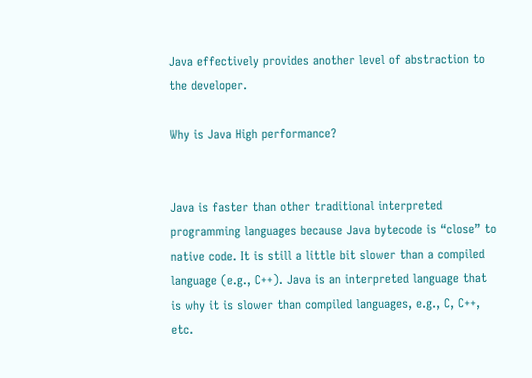Java effectively provides another level of abstraction to the developer.

Why is Java High performance?


Java is faster than other traditional interpreted programming languages because Java bytecode is “close” to native code. It is still a little bit slower than a compiled language (e.g., C++). Java is an interpreted language that is why it is slower than compiled languages, e.g., C, C++, etc.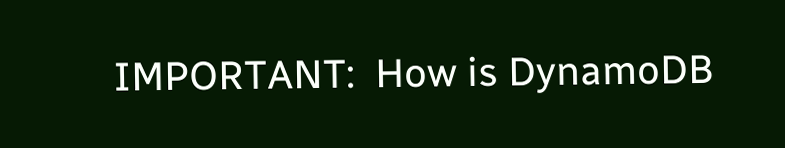IMPORTANT:  How is DynamoDB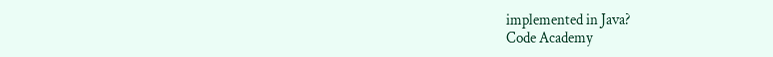implemented in Java?
Code Academy